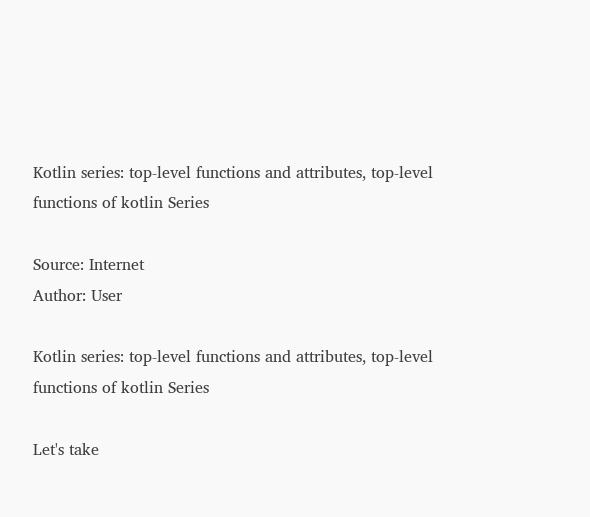Kotlin series: top-level functions and attributes, top-level functions of kotlin Series

Source: Internet
Author: User

Kotlin series: top-level functions and attributes, top-level functions of kotlin Series

Let's take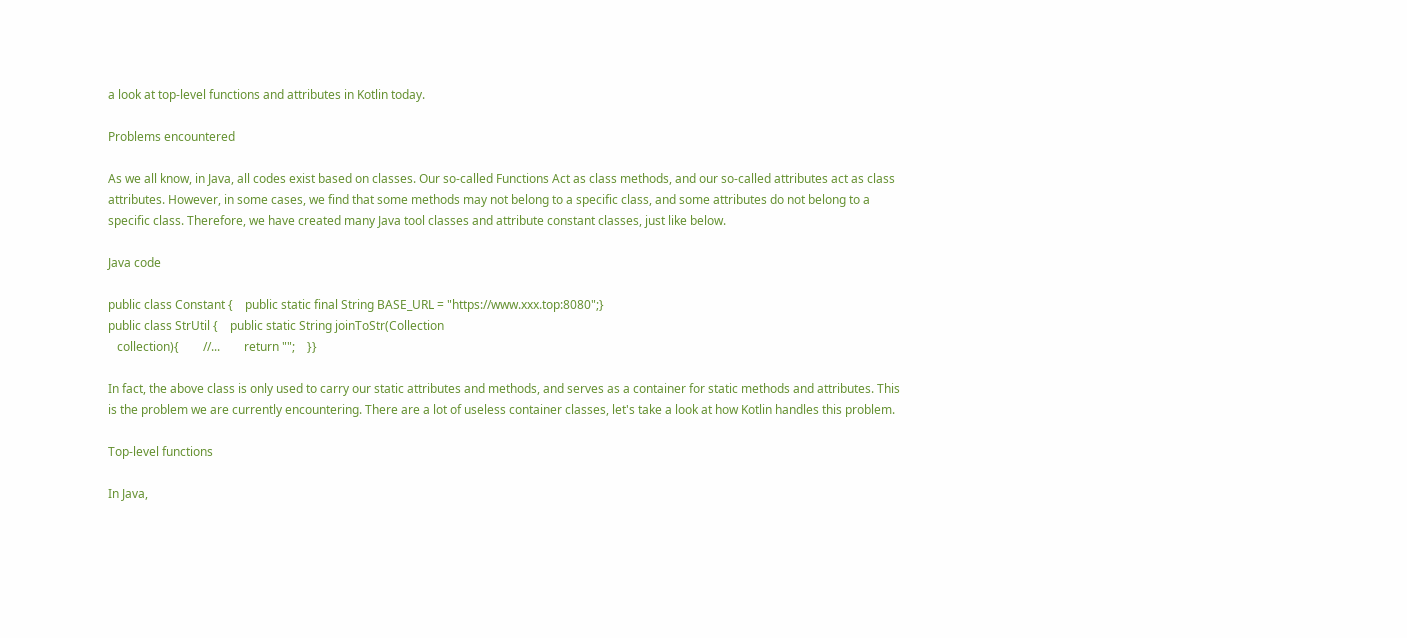a look at top-level functions and attributes in Kotlin today.

Problems encountered

As we all know, in Java, all codes exist based on classes. Our so-called Functions Act as class methods, and our so-called attributes act as class attributes. However, in some cases, we find that some methods may not belong to a specific class, and some attributes do not belong to a specific class. Therefore, we have created many Java tool classes and attribute constant classes, just like below.

Java code

public class Constant {    public static final String BASE_URL = "https://www.xxx.top:8080";}
public class StrUtil {    public static String joinToStr(Collection
   collection){        //...        return "";    }}

In fact, the above class is only used to carry our static attributes and methods, and serves as a container for static methods and attributes. This is the problem we are currently encountering. There are a lot of useless container classes, let's take a look at how Kotlin handles this problem.

Top-level functions

In Java,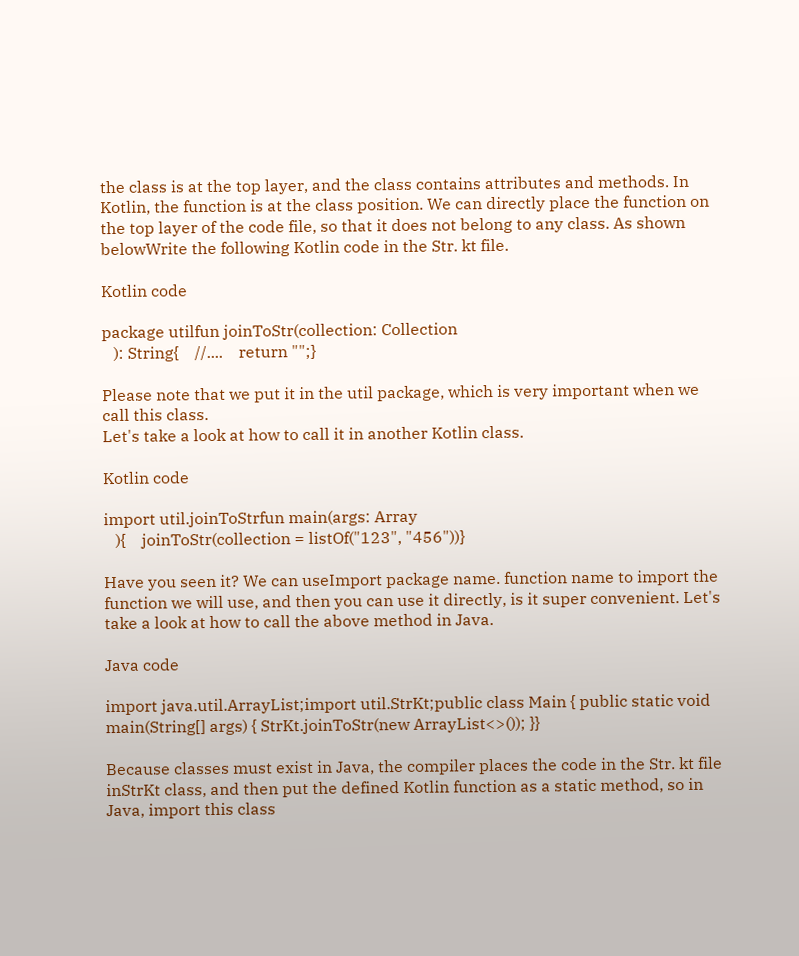the class is at the top layer, and the class contains attributes and methods. In Kotlin, the function is at the class position. We can directly place the function on the top layer of the code file, so that it does not belong to any class. As shown belowWrite the following Kotlin code in the Str. kt file.

Kotlin code

package utilfun joinToStr(collection: Collection
   ): String{    //....    return "";}

Please note that we put it in the util package, which is very important when we call this class.
Let's take a look at how to call it in another Kotlin class.

Kotlin code

import util.joinToStrfun main(args: Array
   ){    joinToStr(collection = listOf("123", "456"))}

Have you seen it? We can useImport package name. function name to import the function we will use, and then you can use it directly, is it super convenient. Let's take a look at how to call the above method in Java.

Java code

import java.util.ArrayList;import util.StrKt;public class Main { public static void main(String[] args) { StrKt.joinToStr(new ArrayList<>()); }}

Because classes must exist in Java, the compiler places the code in the Str. kt file inStrKt class, and then put the defined Kotlin function as a static method, so in Java, import this class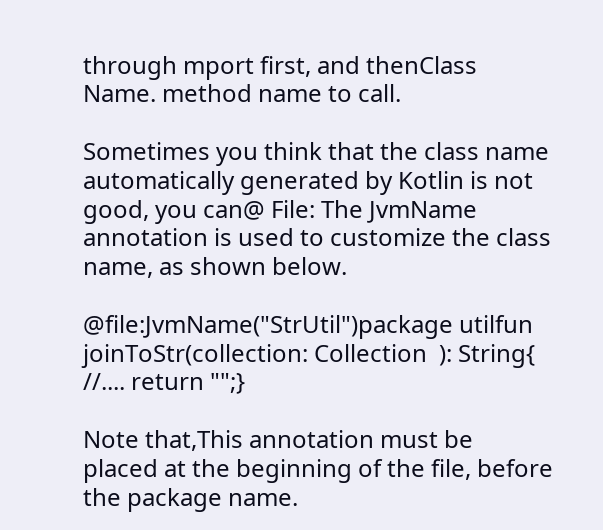through mport first, and thenClass Name. method name to call.

Sometimes you think that the class name automatically generated by Kotlin is not good, you can@ File: The JvmName annotation is used to customize the class name, as shown below.

@file:JvmName("StrUtil")package utilfun joinToStr(collection: Collection  ): String{ //.... return "";}

Note that,This annotation must be placed at the beginning of the file, before the package name.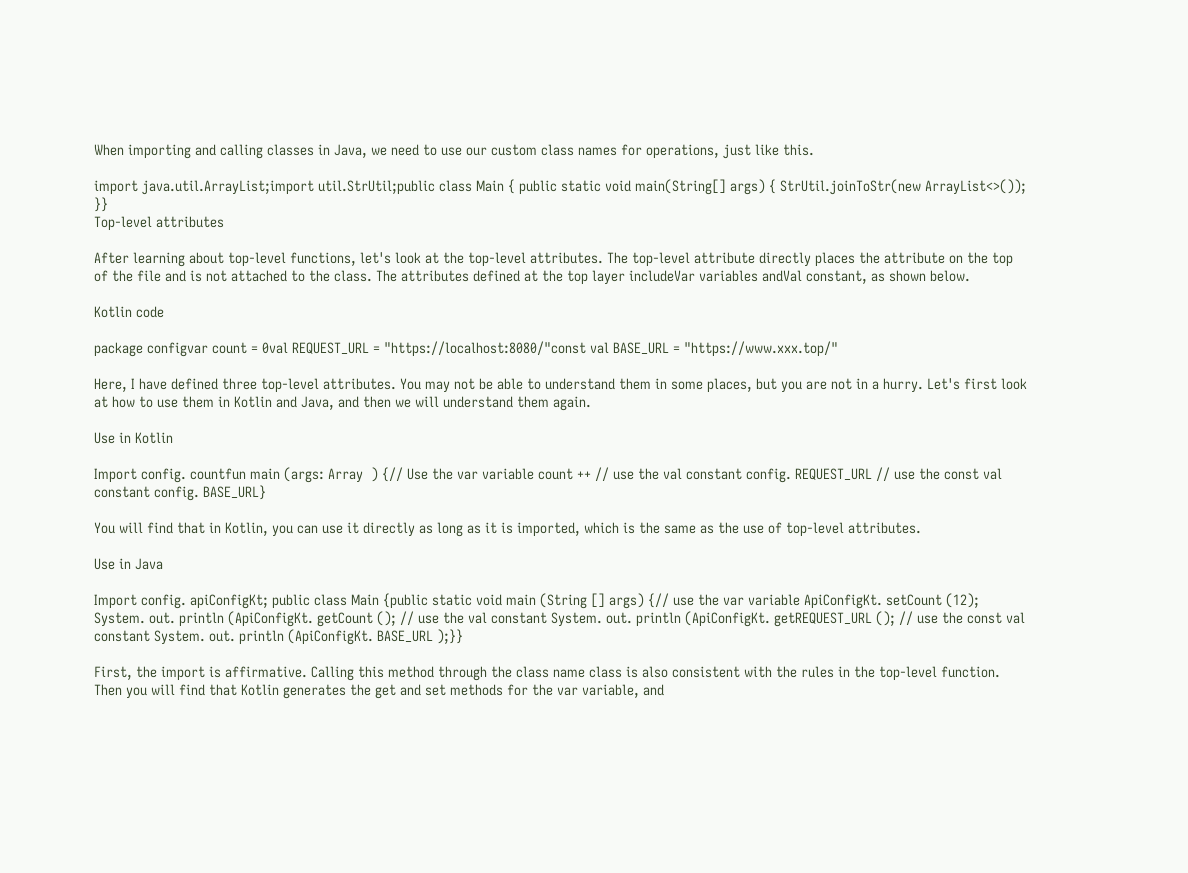When importing and calling classes in Java, we need to use our custom class names for operations, just like this.

import java.util.ArrayList;import util.StrUtil;public class Main { public static void main(String[] args) { StrUtil.joinToStr(new ArrayList<>()); }}
Top-level attributes

After learning about top-level functions, let's look at the top-level attributes. The top-level attribute directly places the attribute on the top of the file and is not attached to the class. The attributes defined at the top layer includeVar variables andVal constant, as shown below.

Kotlin code

package configvar count = 0val REQUEST_URL = "https://localhost:8080/"const val BASE_URL = "https://www.xxx.top/"

Here, I have defined three top-level attributes. You may not be able to understand them in some places, but you are not in a hurry. Let's first look at how to use them in Kotlin and Java, and then we will understand them again.

Use in Kotlin

Import config. countfun main (args: Array  ) {// Use the var variable count ++ // use the val constant config. REQUEST_URL // use the const val constant config. BASE_URL}

You will find that in Kotlin, you can use it directly as long as it is imported, which is the same as the use of top-level attributes.

Use in Java

Import config. apiConfigKt; public class Main {public static void main (String [] args) {// use the var variable ApiConfigKt. setCount (12); System. out. println (ApiConfigKt. getCount (); // use the val constant System. out. println (ApiConfigKt. getREQUEST_URL (); // use the const val constant System. out. println (ApiConfigKt. BASE_URL );}}

First, the import is affirmative. Calling this method through the class name class is also consistent with the rules in the top-level function. Then you will find that Kotlin generates the get and set methods for the var variable, and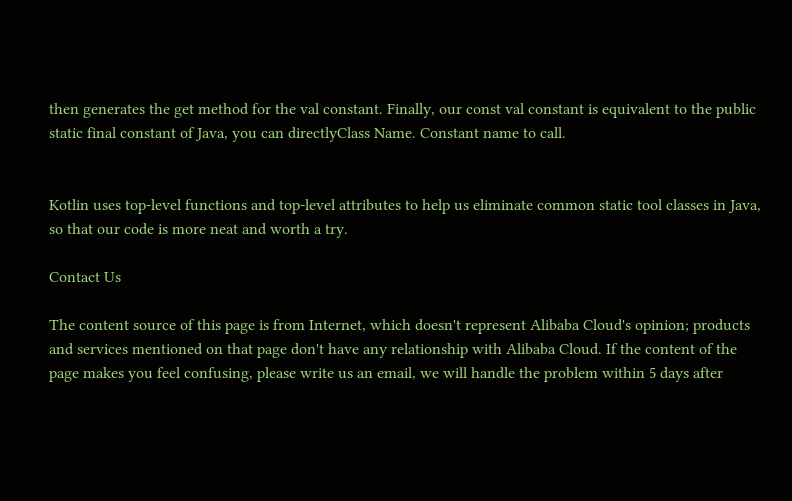then generates the get method for the val constant. Finally, our const val constant is equivalent to the public static final constant of Java, you can directlyClass Name. Constant name to call.


Kotlin uses top-level functions and top-level attributes to help us eliminate common static tool classes in Java, so that our code is more neat and worth a try.

Contact Us

The content source of this page is from Internet, which doesn't represent Alibaba Cloud's opinion; products and services mentioned on that page don't have any relationship with Alibaba Cloud. If the content of the page makes you feel confusing, please write us an email, we will handle the problem within 5 days after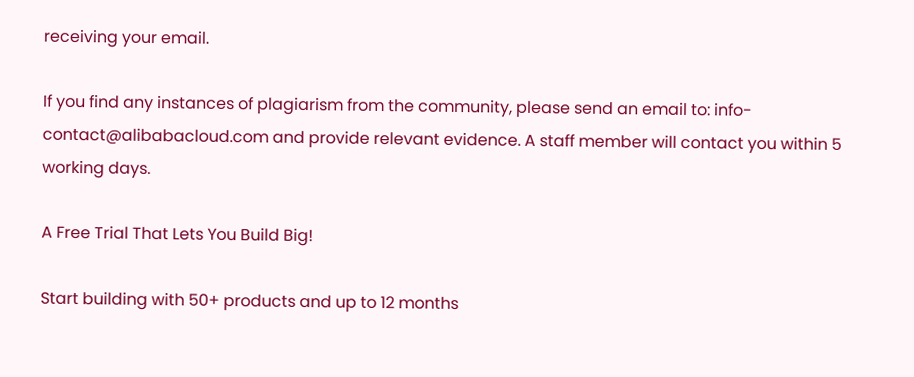receiving your email.

If you find any instances of plagiarism from the community, please send an email to: info-contact@alibabacloud.com and provide relevant evidence. A staff member will contact you within 5 working days.

A Free Trial That Lets You Build Big!

Start building with 50+ products and up to 12 months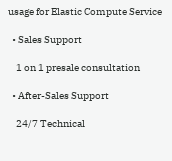usage for Elastic Compute Service

  • Sales Support

    1 on 1 presale consultation

  • After-Sales Support

    24/7 Technical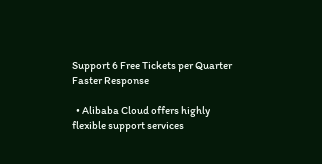Support 6 Free Tickets per Quarter Faster Response

  • Alibaba Cloud offers highly flexible support services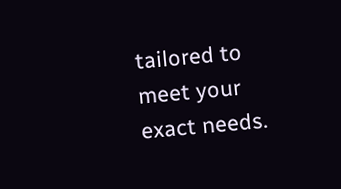tailored to meet your exact needs.